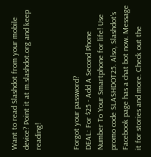Want to read Slashdot from your mobile device? Point it at m.slashdot.org and keep reading!


Forgot your password?
DEAL: For $25 - Add A Second Phone Number To Your Smartphone for life! Use promo code SLASHDOT25. Also, Slashdot's Facebook page has a chat bot now. Message it for stories and more. Check out the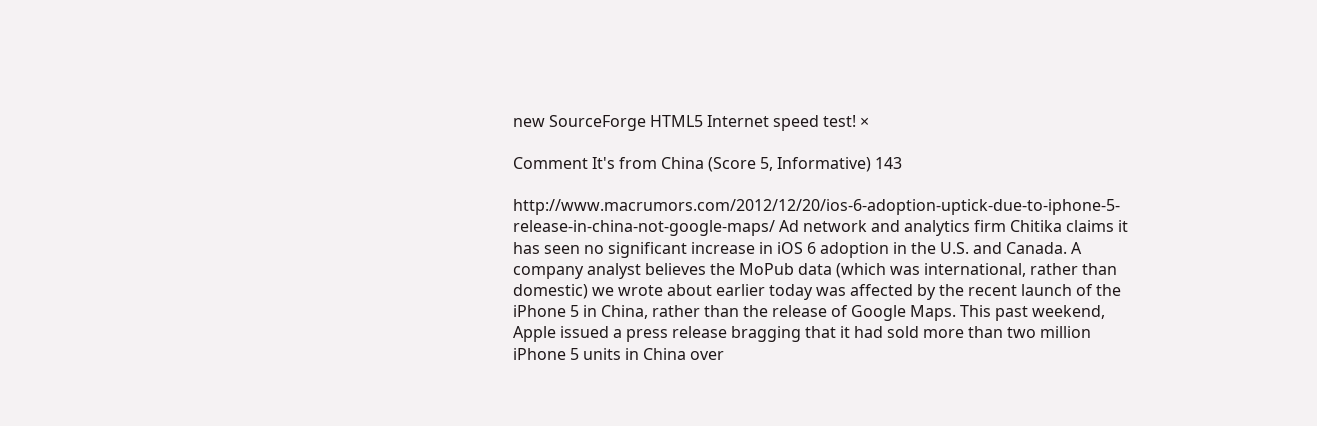new SourceForge HTML5 Internet speed test! ×

Comment It's from China (Score 5, Informative) 143

http://www.macrumors.com/2012/12/20/ios-6-adoption-uptick-due-to-iphone-5-release-in-china-not-google-maps/ Ad network and analytics firm Chitika claims it has seen no significant increase in iOS 6 adoption in the U.S. and Canada. A company analyst believes the MoPub data (which was international, rather than domestic) we wrote about earlier today was affected by the recent launch of the iPhone 5 in China, rather than the release of Google Maps. This past weekend, Apple issued a press release bragging that it had sold more than two million iPhone 5 units in China over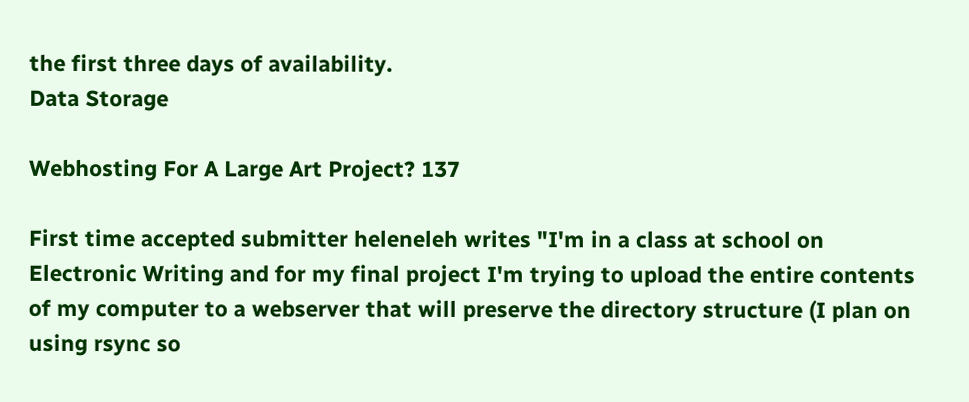the first three days of availability.
Data Storage

Webhosting For A Large Art Project? 137

First time accepted submitter heleneleh writes "I'm in a class at school on Electronic Writing and for my final project I'm trying to upload the entire contents of my computer to a webserver that will preserve the directory structure (I plan on using rsync so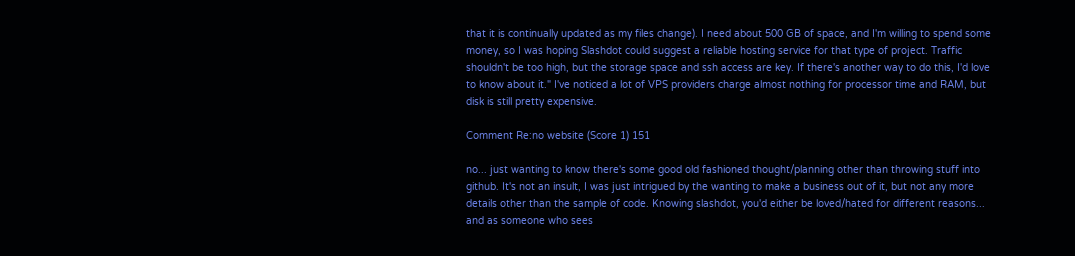that it is continually updated as my files change). I need about 500 GB of space, and I'm willing to spend some money, so I was hoping Slashdot could suggest a reliable hosting service for that type of project. Traffic shouldn't be too high, but the storage space and ssh access are key. If there's another way to do this, I'd love to know about it." I've noticed a lot of VPS providers charge almost nothing for processor time and RAM, but disk is still pretty expensive.

Comment Re:no website (Score 1) 151

no... just wanting to know there's some good old fashioned thought/planning other than throwing stuff into github. It's not an insult, I was just intrigued by the wanting to make a business out of it, but not any more details other than the sample of code. Knowing slashdot, you'd either be loved/hated for different reasons... and as someone who sees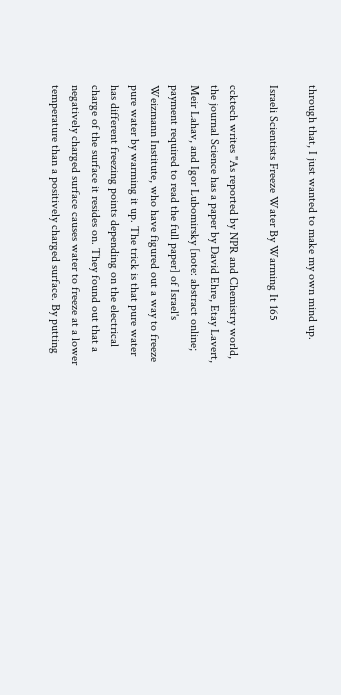through that, I just wanted to make my own mind up.

Israeli Scientists Freeze Water By Warming It 165

ccktech writes "As reported by NPR and Chemistry world, the journal Science has a paper by David Ehre, Etay Lavert, Meir Lahav, and Igor Lubomirsky [note: abstract online; payment required to read the full paper] of Israel's Weizmann Institute, who have figured out a way to freeze pure water by warming it up. The trick is that pure water has different freezing points depending on the electrical charge of the surface it resides on. They found out that a negatively charged surface causes water to freeze at a lower temperature than a positively charged surface. By putting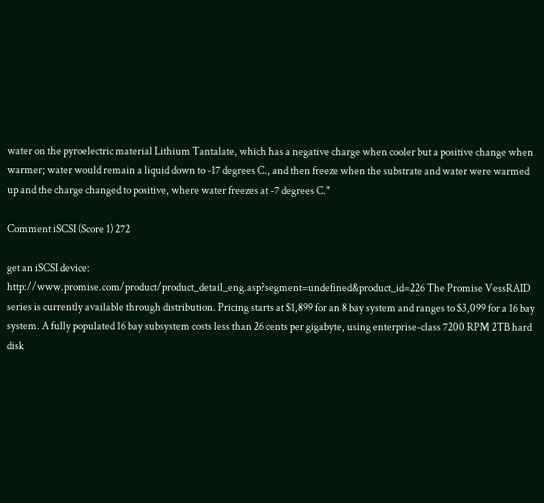water on the pyroelectric material Lithium Tantalate, which has a negative charge when cooler but a positive change when warmer; water would remain a liquid down to -17 degrees C., and then freeze when the substrate and water were warmed up and the charge changed to positive, where water freezes at -7 degrees C."

Comment iSCSI (Score 1) 272

get an iSCSI device:
http://www.promise.com/product/product_detail_eng.asp?segment=undefined&product_id=226 The Promise VessRAID series is currently available through distribution. Pricing starts at $1,899 for an 8 bay system and ranges to $3,099 for a 16 bay system. A fully populated 16 bay subsystem costs less than 26 cents per gigabyte, using enterprise-class 7200 RPM 2TB hard disk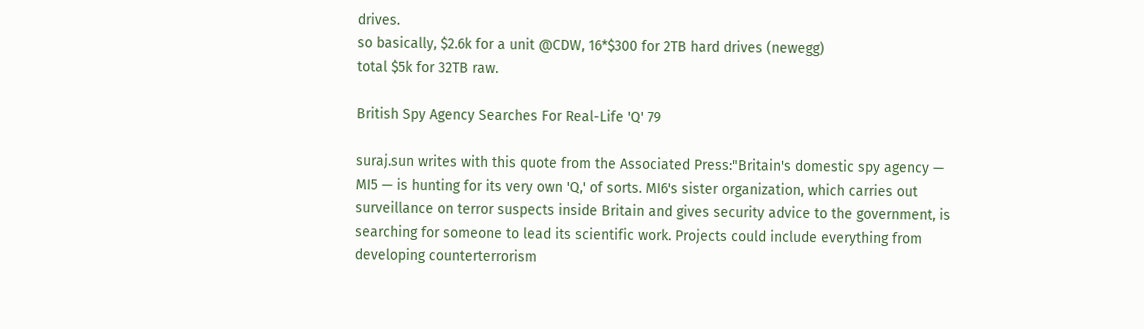drives.
so basically, $2.6k for a unit @CDW, 16*$300 for 2TB hard drives (newegg)
total $5k for 32TB raw.

British Spy Agency Searches For Real-Life 'Q' 79

suraj.sun writes with this quote from the Associated Press:"Britain's domestic spy agency — MI5 — is hunting for its very own 'Q,' of sorts. MI6's sister organization, which carries out surveillance on terror suspects inside Britain and gives security advice to the government, is searching for someone to lead its scientific work. Projects could include everything from developing counterterrorism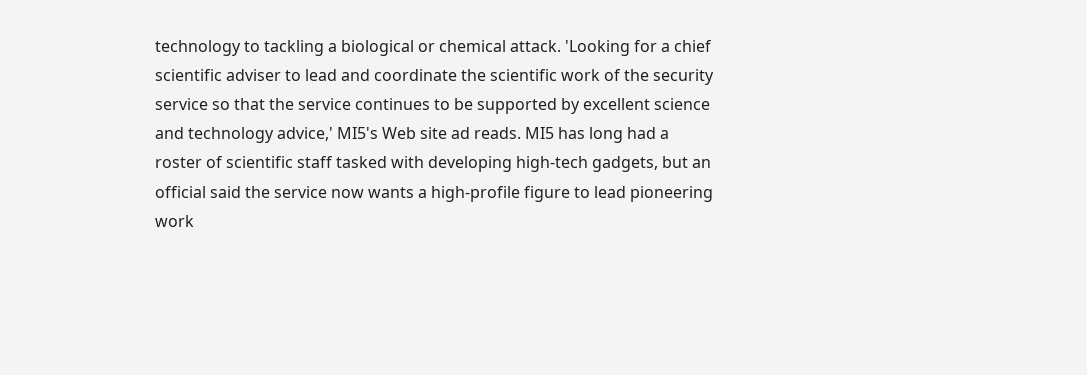technology to tackling a biological or chemical attack. 'Looking for a chief scientific adviser to lead and coordinate the scientific work of the security service so that the service continues to be supported by excellent science and technology advice,' MI5's Web site ad reads. MI5 has long had a roster of scientific staff tasked with developing high-tech gadgets, but an official said the service now wants a high-profile figure to lead pioneering work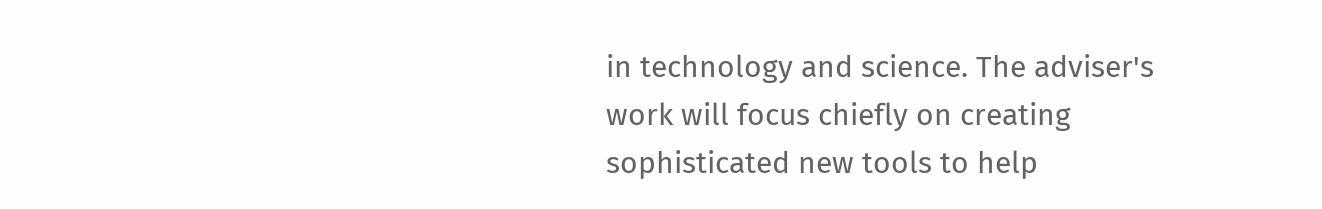in technology and science. The adviser's work will focus chiefly on creating sophisticated new tools to help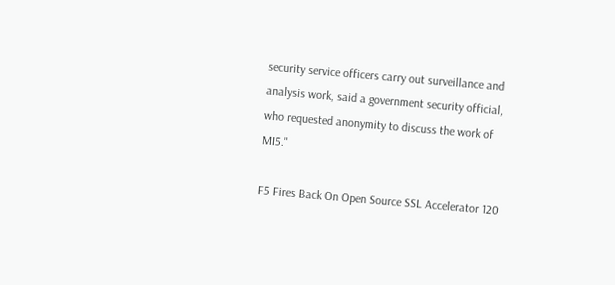security service officers carry out surveillance and analysis work, said a government security official, who requested anonymity to discuss the work of MI5."

F5 Fires Back On Open Source SSL Accelerator 120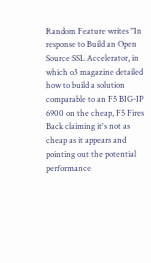Random Feature writes "In response to Build an Open Source SSL Accelerator, in which o3 magazine detailed how to build a solution comparable to an F5 BIG-IP 6900 on the cheap, F5 Fires Back claiming it's not as cheap as it appears and pointing out the potential performance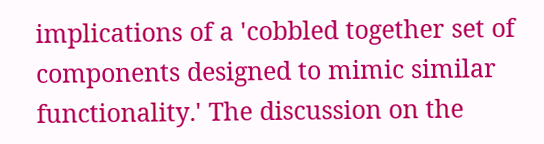implications of a 'cobbled together set of components designed to mimic similar functionality.' The discussion on the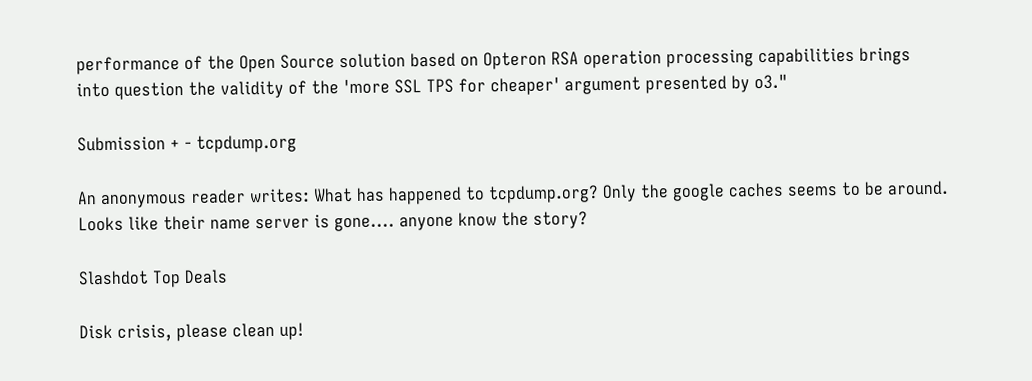performance of the Open Source solution based on Opteron RSA operation processing capabilities brings into question the validity of the 'more SSL TPS for cheaper' argument presented by o3."

Submission + - tcpdump.org

An anonymous reader writes: What has happened to tcpdump.org? Only the google caches seems to be around. Looks like their name server is gone.... anyone know the story?

Slashdot Top Deals

Disk crisis, please clean up!